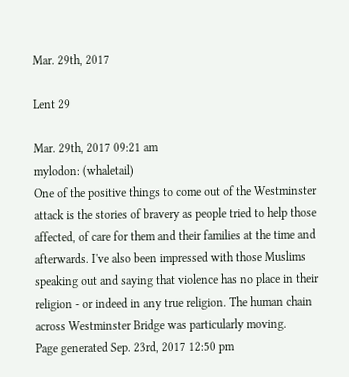Mar. 29th, 2017

Lent 29

Mar. 29th, 2017 09:21 am
mylodon: (whaletail)
One of the positive things to come out of the Westminster attack is the stories of bravery as people tried to help those affected, of care for them and their families at the time and afterwards. I've also been impressed with those Muslims speaking out and saying that violence has no place in their religion - or indeed in any true religion. The human chain across Westminster Bridge was particularly moving.
Page generated Sep. 23rd, 2017 12:50 pm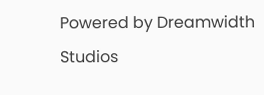Powered by Dreamwidth Studios